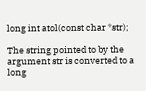long int atol(const char *str);

The string pointed to by the argument str is converted to a long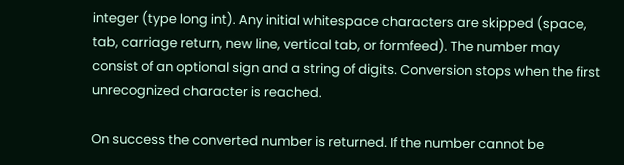integer (type long int). Any initial whitespace characters are skipped (space, tab, carriage return, new line, vertical tab, or formfeed). The number may consist of an optional sign and a string of digits. Conversion stops when the first unrecognized character is reached.

On success the converted number is returned. If the number cannot be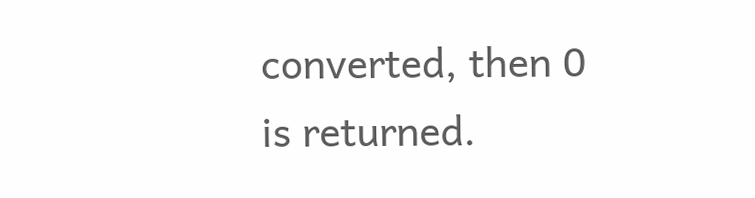converted, then 0 is returned.